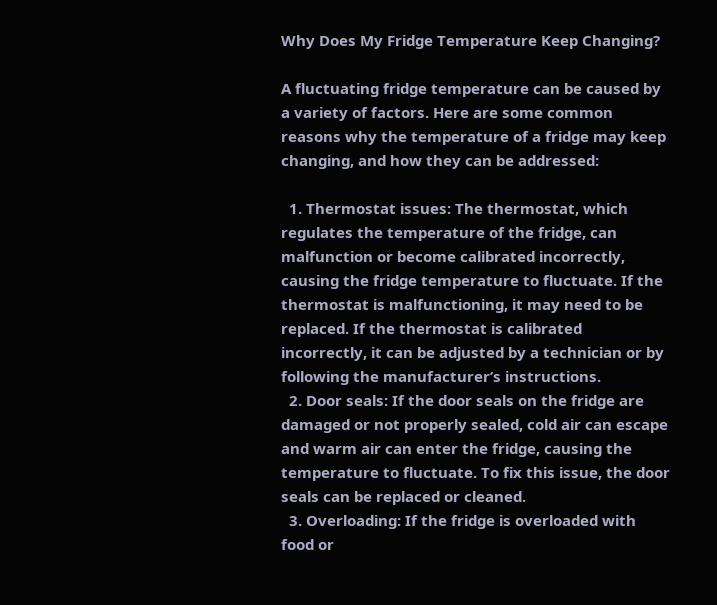Why Does My Fridge Temperature Keep Changing?

A fluctuating fridge temperature can be caused by a variety of factors. Here are some common reasons why the temperature of a fridge may keep changing, and how they can be addressed:

  1. Thermostat issues: The thermostat, which regulates the temperature of the fridge, can malfunction or become calibrated incorrectly, causing the fridge temperature to fluctuate. If the thermostat is malfunctioning, it may need to be replaced. If the thermostat is calibrated incorrectly, it can be adjusted by a technician or by following the manufacturer’s instructions.
  2. Door seals: If the door seals on the fridge are damaged or not properly sealed, cold air can escape and warm air can enter the fridge, causing the temperature to fluctuate. To fix this issue, the door seals can be replaced or cleaned.
  3. Overloading: If the fridge is overloaded with food or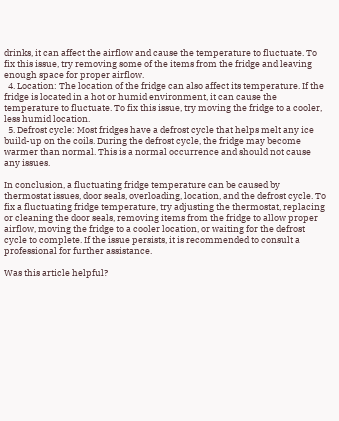drinks, it can affect the airflow and cause the temperature to fluctuate. To fix this issue, try removing some of the items from the fridge and leaving enough space for proper airflow.
  4. Location: The location of the fridge can also affect its temperature. If the fridge is located in a hot or humid environment, it can cause the temperature to fluctuate. To fix this issue, try moving the fridge to a cooler, less humid location.
  5. Defrost cycle: Most fridges have a defrost cycle that helps melt any ice build-up on the coils. During the defrost cycle, the fridge may become warmer than normal. This is a normal occurrence and should not cause any issues.

In conclusion, a fluctuating fridge temperature can be caused by thermostat issues, door seals, overloading, location, and the defrost cycle. To fix a fluctuating fridge temperature, try adjusting the thermostat, replacing or cleaning the door seals, removing items from the fridge to allow proper airflow, moving the fridge to a cooler location, or waiting for the defrost cycle to complete. If the issue persists, it is recommended to consult a professional for further assistance.

Was this article helpful?